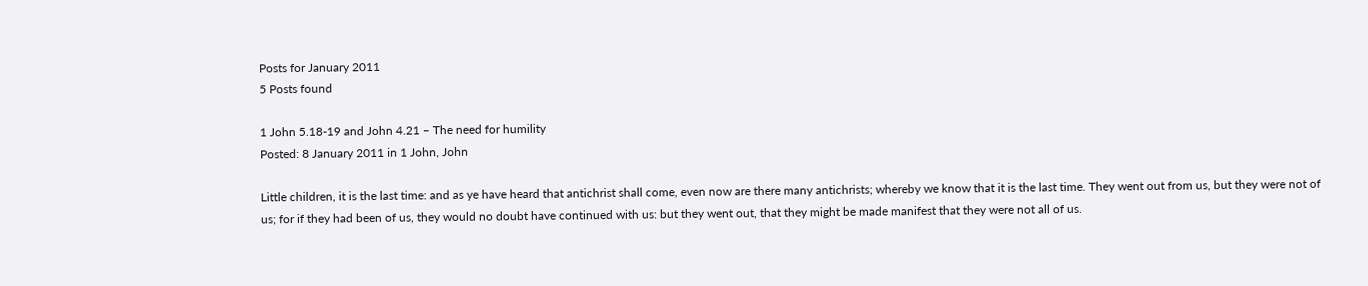Posts for January 2011
5 Posts found

1 John 5.18-19 and John 4.21 – The need for humility
Posted: 8 January 2011 in 1 John, John

Little children, it is the last time: and as ye have heard that antichrist shall come, even now are there many antichrists; whereby we know that it is the last time. They went out from us, but they were not of us; for if they had been of us, they would no doubt have continued with us: but they went out, that they might be made manifest that they were not all of us.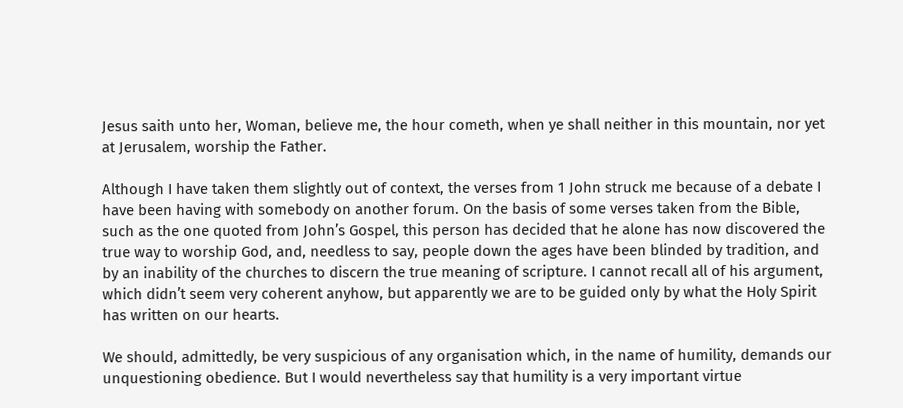Jesus saith unto her, Woman, believe me, the hour cometh, when ye shall neither in this mountain, nor yet at Jerusalem, worship the Father.

Although I have taken them slightly out of context, the verses from 1 John struck me because of a debate I have been having with somebody on another forum. On the basis of some verses taken from the Bible, such as the one quoted from John’s Gospel, this person has decided that he alone has now discovered the true way to worship God, and, needless to say, people down the ages have been blinded by tradition, and by an inability of the churches to discern the true meaning of scripture. I cannot recall all of his argument, which didn’t seem very coherent anyhow, but apparently we are to be guided only by what the Holy Spirit has written on our hearts.

We should, admittedly, be very suspicious of any organisation which, in the name of humility, demands our unquestioning obedience. But I would nevertheless say that humility is a very important virtue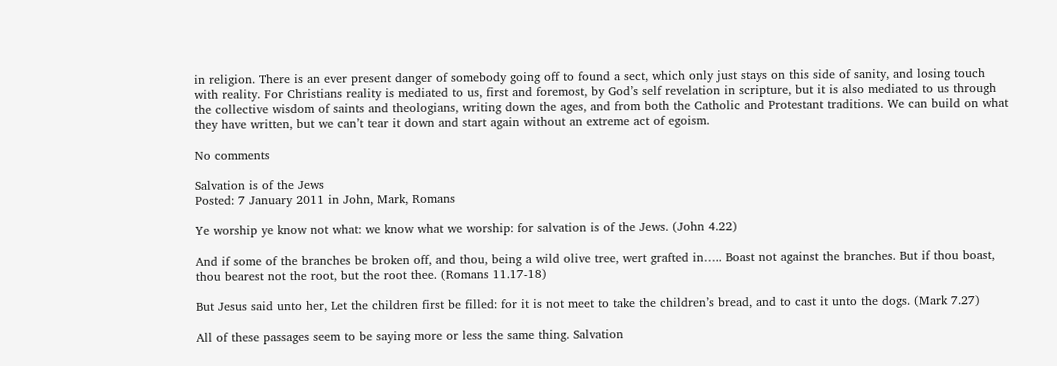in religion. There is an ever present danger of somebody going off to found a sect, which only just stays on this side of sanity, and losing touch with reality. For Christians reality is mediated to us, first and foremost, by God’s self revelation in scripture, but it is also mediated to us through the collective wisdom of saints and theologians, writing down the ages, and from both the Catholic and Protestant traditions. We can build on what they have written, but we can’t tear it down and start again without an extreme act of egoism.

No comments

Salvation is of the Jews
Posted: 7 January 2011 in John, Mark, Romans

Ye worship ye know not what: we know what we worship: for salvation is of the Jews. (John 4.22)

And if some of the branches be broken off, and thou, being a wild olive tree, wert grafted in….. Boast not against the branches. But if thou boast, thou bearest not the root, but the root thee. (Romans 11.17-18)

But Jesus said unto her, Let the children first be filled: for it is not meet to take the children’s bread, and to cast it unto the dogs. (Mark 7.27)

All of these passages seem to be saying more or less the same thing. Salvation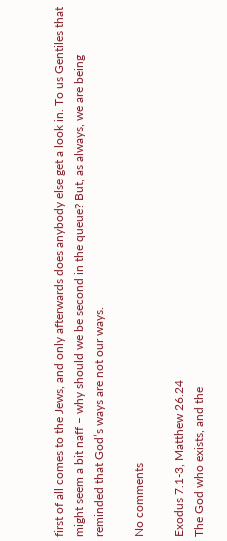first of all comes to the Jews, and only afterwards does anybody else get a look in. To us Gentiles that might seem a bit naff – why should we be second in the queue? But, as always, we are being reminded that God’s ways are not our ways.

No comments

Exodus 7.1-3, Matthew 26.24
The God who exists, and the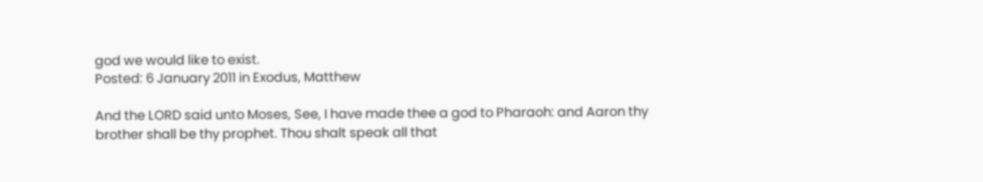god we would like to exist.
Posted: 6 January 2011 in Exodus, Matthew

And the LORD said unto Moses, See, I have made thee a god to Pharaoh: and Aaron thy brother shall be thy prophet. Thou shalt speak all that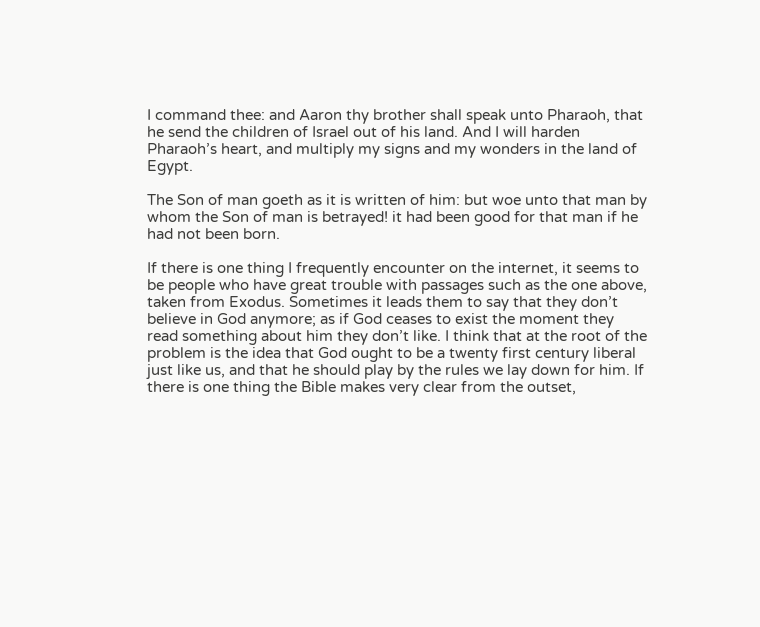I command thee: and Aaron thy brother shall speak unto Pharaoh, that he send the children of Israel out of his land. And I will harden Pharaoh’s heart, and multiply my signs and my wonders in the land of Egypt.

The Son of man goeth as it is written of him: but woe unto that man by whom the Son of man is betrayed! it had been good for that man if he had not been born.

If there is one thing I frequently encounter on the internet, it seems to be people who have great trouble with passages such as the one above, taken from Exodus. Sometimes it leads them to say that they don’t believe in God anymore; as if God ceases to exist the moment they read something about him they don’t like. I think that at the root of the problem is the idea that God ought to be a twenty first century liberal just like us, and that he should play by the rules we lay down for him. If there is one thing the Bible makes very clear from the outset,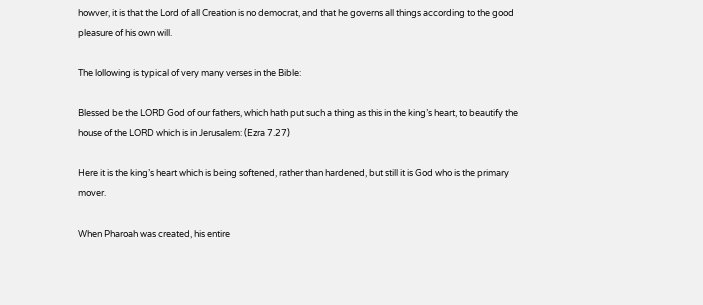howver, it is that the Lord of all Creation is no democrat, and that he governs all things according to the good pleasure of his own will.

The lollowing is typical of very many verses in the Bible:

Blessed be the LORD God of our fathers, which hath put such a thing as this in the king’s heart, to beautify the house of the LORD which is in Jerusalem: (Ezra 7.27)

Here it is the king’s heart which is being softened, rather than hardened, but still it is God who is the primary mover.

When Pharoah was created, his entire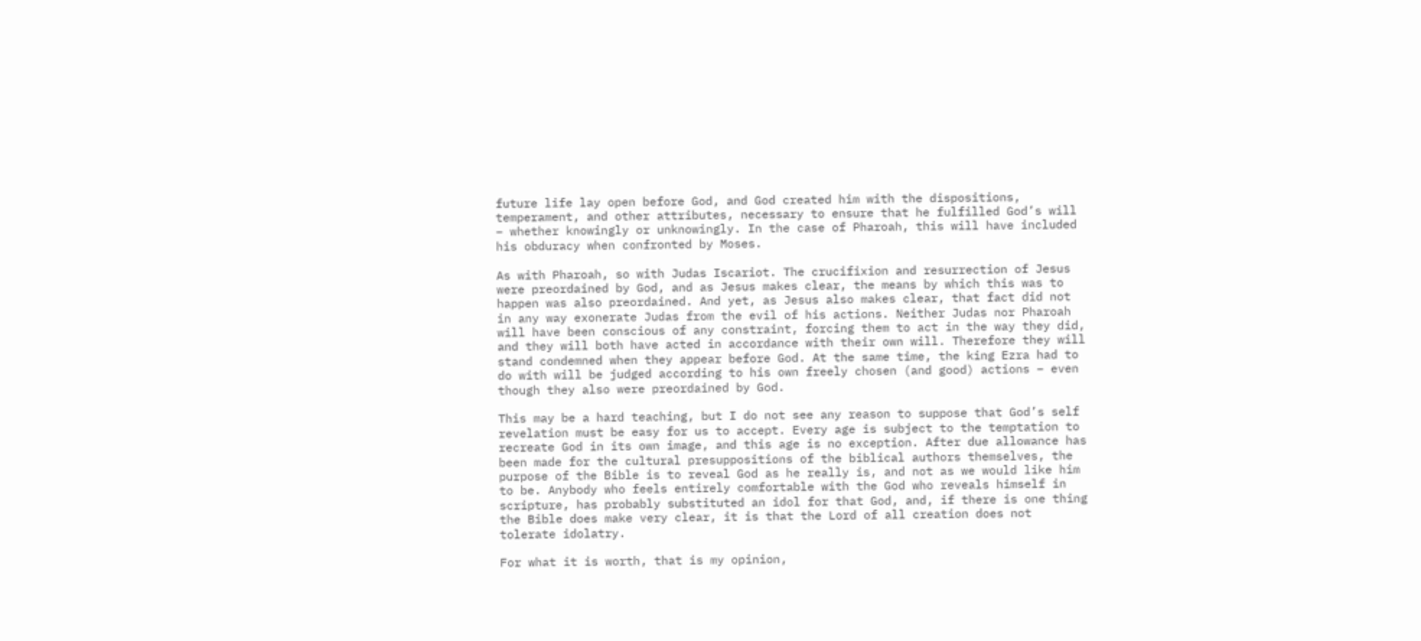future life lay open before God, and God created him with the dispositions, temperament, and other attributes, necessary to ensure that he fulfilled God’s will – whether knowingly or unknowingly. In the case of Pharoah, this will have included his obduracy when confronted by Moses.

As with Pharoah, so with Judas Iscariot. The crucifixion and resurrection of Jesus were preordained by God, and as Jesus makes clear, the means by which this was to happen was also preordained. And yet, as Jesus also makes clear, that fact did not in any way exonerate Judas from the evil of his actions. Neither Judas nor Pharoah will have been conscious of any constraint, forcing them to act in the way they did, and they will both have acted in accordance with their own will. Therefore they will stand condemned when they appear before God. At the same time, the king Ezra had to do with will be judged according to his own freely chosen (and good) actions – even though they also were preordained by God.

This may be a hard teaching, but I do not see any reason to suppose that God’s self revelation must be easy for us to accept. Every age is subject to the temptation to recreate God in its own image, and this age is no exception. After due allowance has been made for the cultural presuppositions of the biblical authors themselves, the purpose of the Bible is to reveal God as he really is, and not as we would like him to be. Anybody who feels entirely comfortable with the God who reveals himself in scripture, has probably substituted an idol for that God, and, if there is one thing the Bible does make very clear, it is that the Lord of all creation does not tolerate idolatry.

For what it is worth, that is my opinion,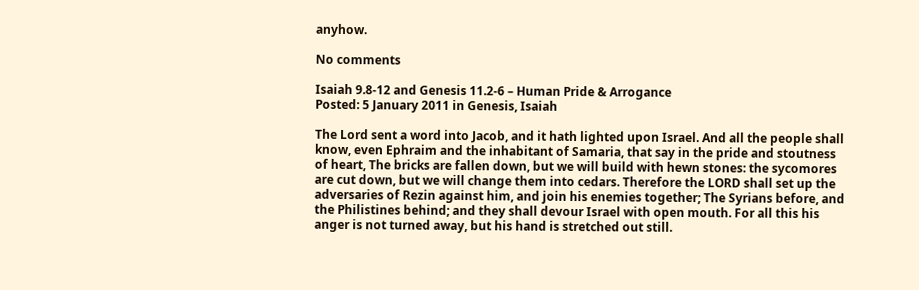anyhow.

No comments

Isaiah 9.8-12 and Genesis 11.2-6 – Human Pride & Arrogance
Posted: 5 January 2011 in Genesis, Isaiah

The Lord sent a word into Jacob, and it hath lighted upon Israel. And all the people shall know, even Ephraim and the inhabitant of Samaria, that say in the pride and stoutness of heart, The bricks are fallen down, but we will build with hewn stones: the sycomores are cut down, but we will change them into cedars. Therefore the LORD shall set up the adversaries of Rezin against him, and join his enemies together; The Syrians before, and the Philistines behind; and they shall devour Israel with open mouth. For all this his anger is not turned away, but his hand is stretched out still.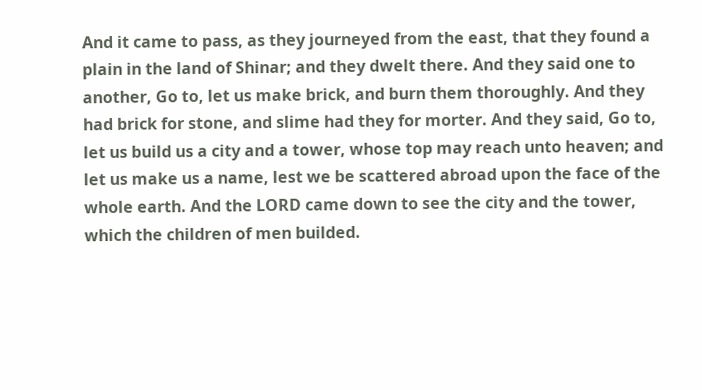And it came to pass, as they journeyed from the east, that they found a plain in the land of Shinar; and they dwelt there. And they said one to another, Go to, let us make brick, and burn them thoroughly. And they had brick for stone, and slime had they for morter. And they said, Go to, let us build us a city and a tower, whose top may reach unto heaven; and let us make us a name, lest we be scattered abroad upon the face of the whole earth. And the LORD came down to see the city and the tower, which the children of men builded.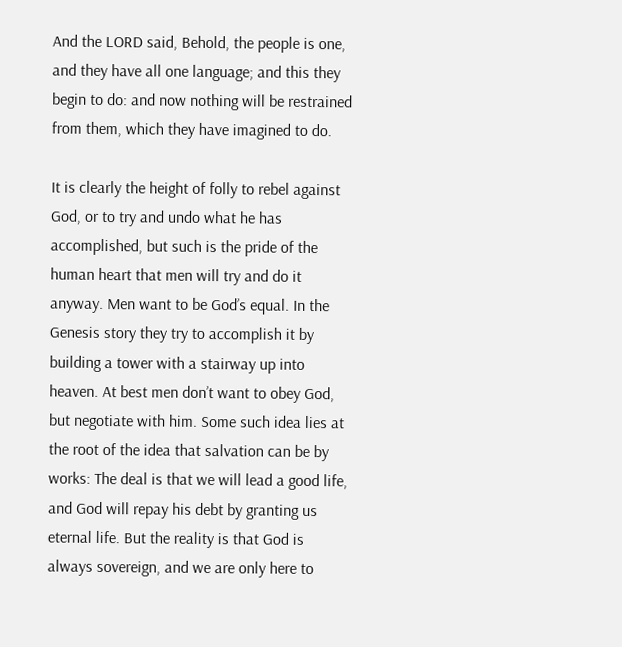And the LORD said, Behold, the people is one, and they have all one language; and this they begin to do: and now nothing will be restrained from them, which they have imagined to do.

It is clearly the height of folly to rebel against God, or to try and undo what he has accomplished, but such is the pride of the human heart that men will try and do it anyway. Men want to be God’s equal. In the Genesis story they try to accomplish it by building a tower with a stairway up into heaven. At best men don’t want to obey God, but negotiate with him. Some such idea lies at the root of the idea that salvation can be by works: The deal is that we will lead a good life, and God will repay his debt by granting us eternal life. But the reality is that God is always sovereign, and we are only here to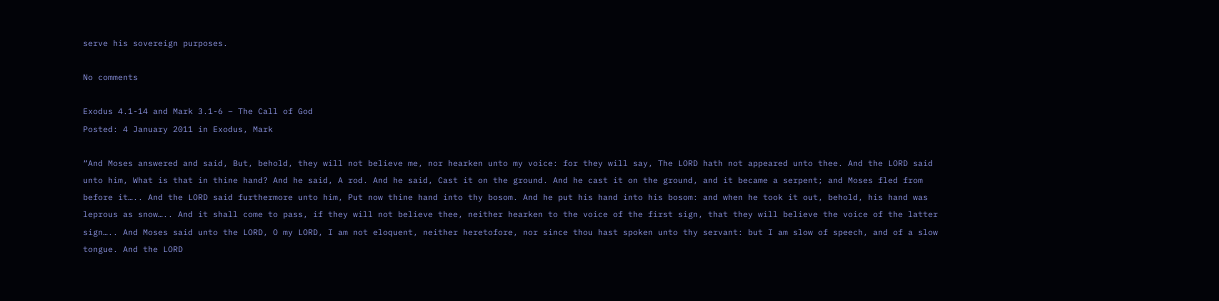serve his sovereign purposes.

No comments

Exodus 4.1-14 and Mark 3.1-6 – The Call of God
Posted: 4 January 2011 in Exodus, Mark

“And Moses answered and said, But, behold, they will not believe me, nor hearken unto my voice: for they will say, The LORD hath not appeared unto thee. And the LORD said unto him, What is that in thine hand? And he said, A rod. And he said, Cast it on the ground. And he cast it on the ground, and it became a serpent; and Moses fled from before it….. And the LORD said furthermore unto him, Put now thine hand into thy bosom. And he put his hand into his bosom: and when he took it out, behold, his hand was leprous as snow….. And it shall come to pass, if they will not believe thee, neither hearken to the voice of the first sign, that they will believe the voice of the latter sign….. And Moses said unto the LORD, O my LORD, I am not eloquent, neither heretofore, nor since thou hast spoken unto thy servant: but I am slow of speech, and of a slow tongue. And the LORD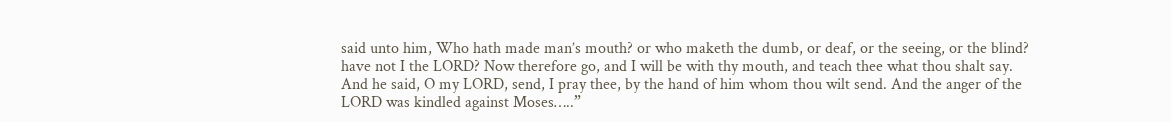said unto him, Who hath made man’s mouth? or who maketh the dumb, or deaf, or the seeing, or the blind? have not I the LORD? Now therefore go, and I will be with thy mouth, and teach thee what thou shalt say. And he said, O my LORD, send, I pray thee, by the hand of him whom thou wilt send. And the anger of the LORD was kindled against Moses…..”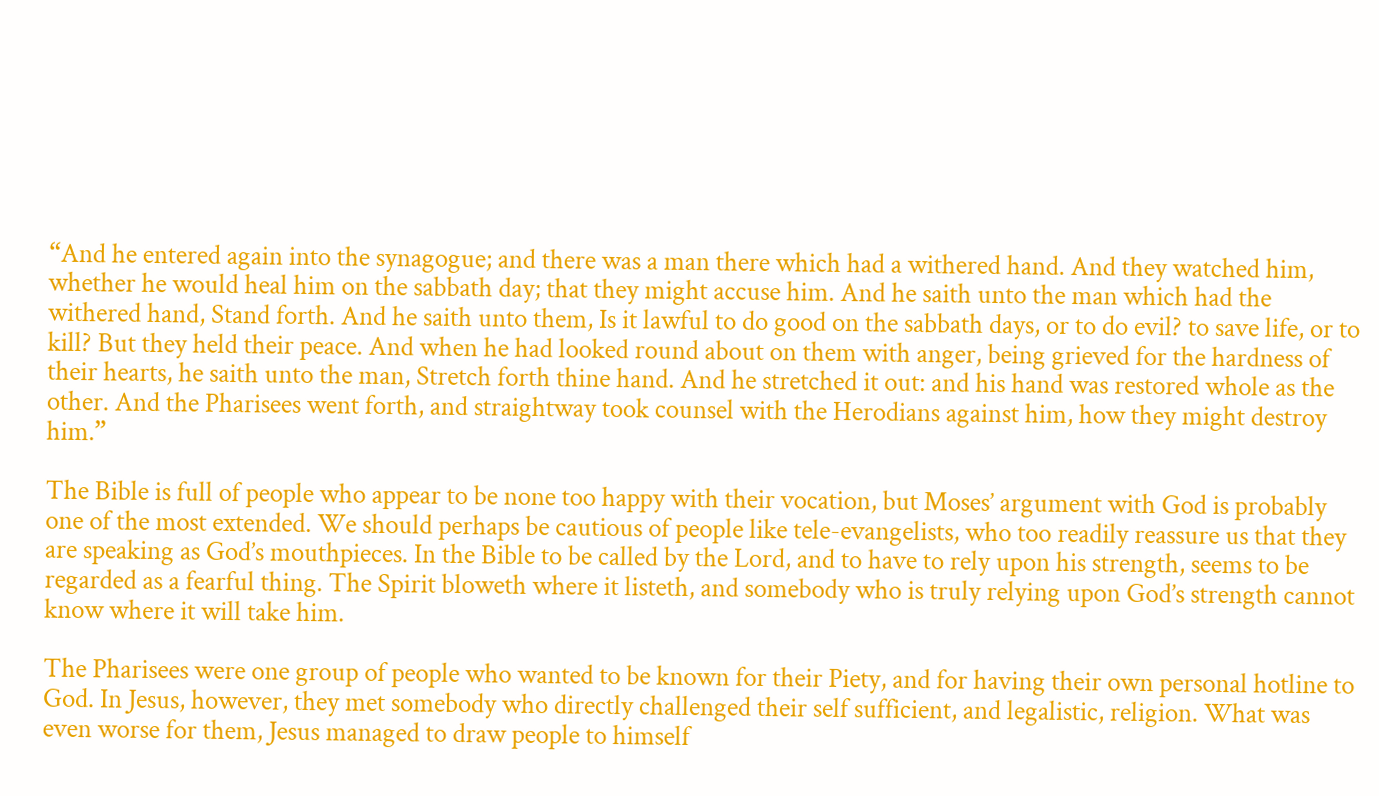“And he entered again into the synagogue; and there was a man there which had a withered hand. And they watched him, whether he would heal him on the sabbath day; that they might accuse him. And he saith unto the man which had the withered hand, Stand forth. And he saith unto them, Is it lawful to do good on the sabbath days, or to do evil? to save life, or to kill? But they held their peace. And when he had looked round about on them with anger, being grieved for the hardness of their hearts, he saith unto the man, Stretch forth thine hand. And he stretched it out: and his hand was restored whole as the other. And the Pharisees went forth, and straightway took counsel with the Herodians against him, how they might destroy him.”

The Bible is full of people who appear to be none too happy with their vocation, but Moses’ argument with God is probably one of the most extended. We should perhaps be cautious of people like tele-evangelists, who too readily reassure us that they are speaking as God’s mouthpieces. In the Bible to be called by the Lord, and to have to rely upon his strength, seems to be regarded as a fearful thing. The Spirit bloweth where it listeth, and somebody who is truly relying upon God’s strength cannot know where it will take him.

The Pharisees were one group of people who wanted to be known for their Piety, and for having their own personal hotline to God. In Jesus, however, they met somebody who directly challenged their self sufficient, and legalistic, religion. What was even worse for them, Jesus managed to draw people to himself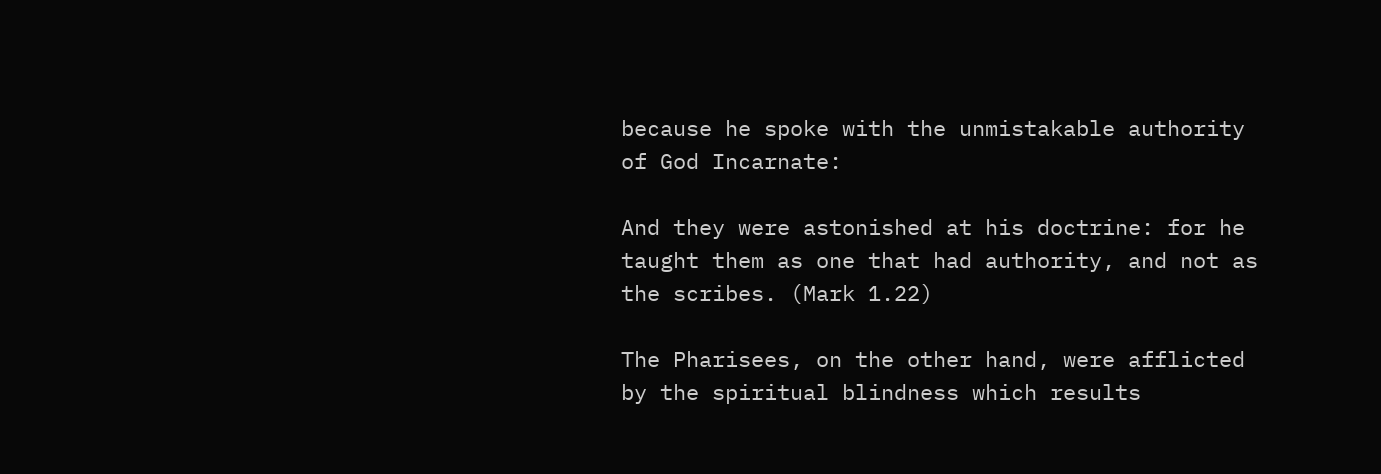because he spoke with the unmistakable authority of God Incarnate:

And they were astonished at his doctrine: for he taught them as one that had authority, and not as the scribes. (Mark 1.22)

The Pharisees, on the other hand, were afflicted by the spiritual blindness which results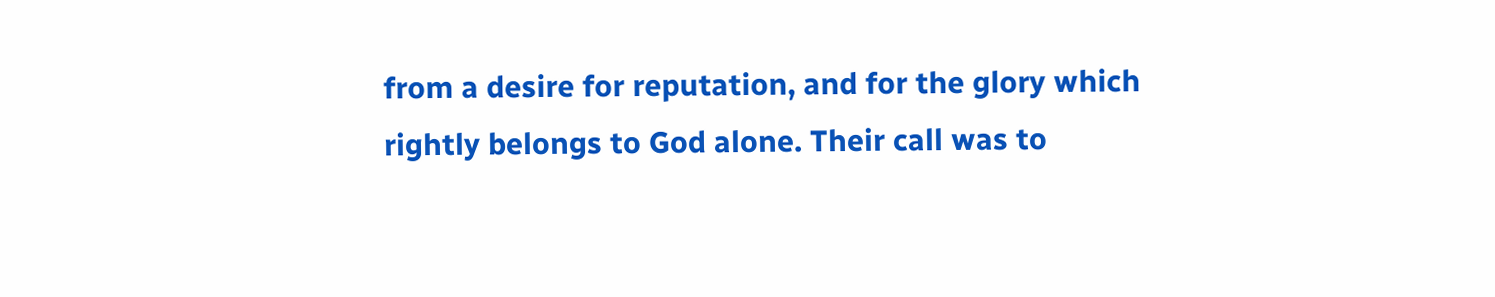from a desire for reputation, and for the glory which rightly belongs to God alone. Their call was to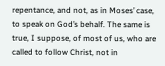repentance, and not, as in Moses’ case, to speak on God’s behalf. The same is true, I suppose, of most of us, who are called to follow Christ, not in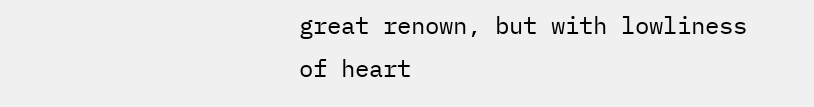great renown, but with lowliness of heart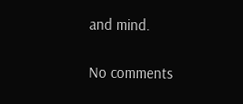and mind.

No comments